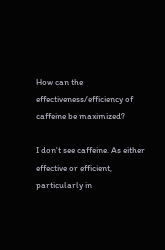How can the effectiveness/efficiency of caffeine be maximized?

I don't see caffeine. As either effective or efficient, particularly in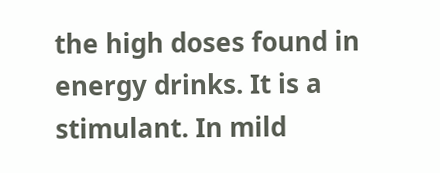the high doses found in energy drinks. It is a stimulant. In mild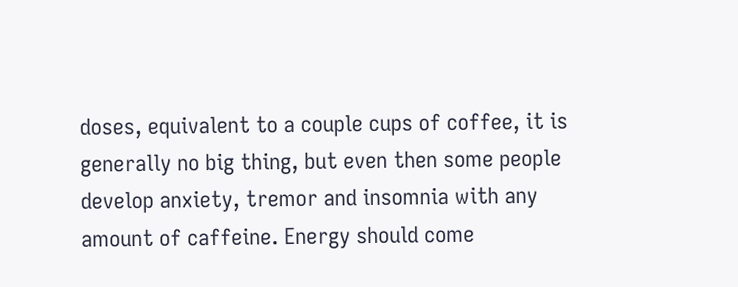doses, equivalent to a couple cups of coffee, it is generally no big thing, but even then some people develop anxiety, tremor and insomnia with any amount of caffeine. Energy should come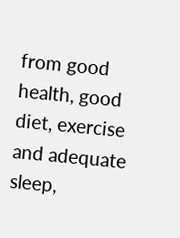from good health, good diet, exercise and adequate sleep,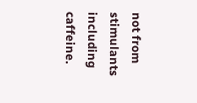not from stimulants including caffeine.